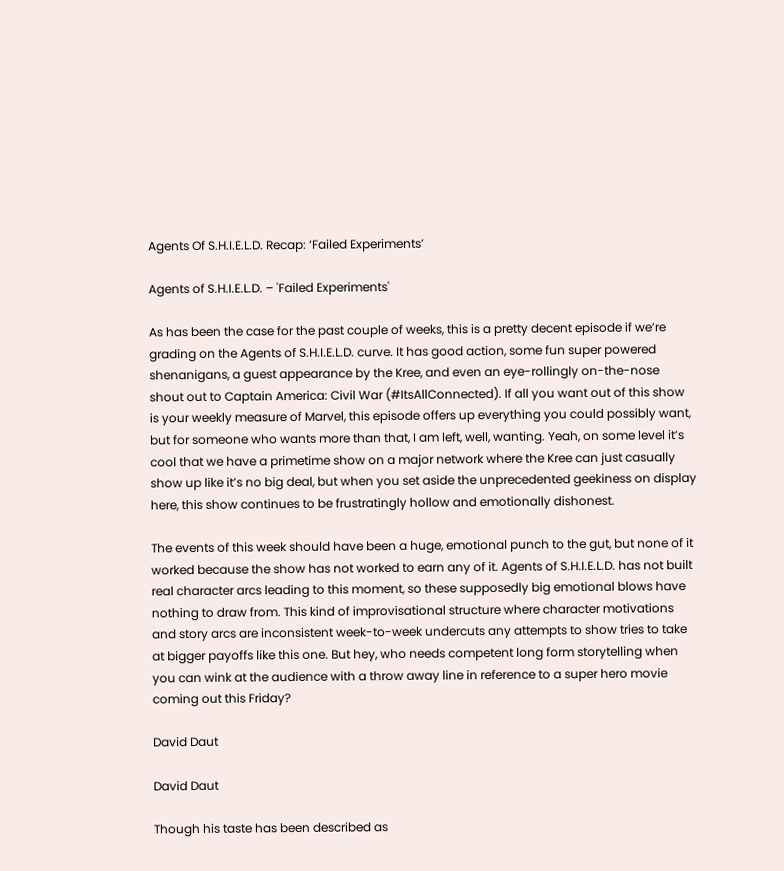Agents Of S.H.I.E.L.D. Recap: ‘Failed Experiments’

Agents of S.H.I.E.L.D. – 'Failed Experiments'

As has been the case for the past couple of weeks, this is a pretty decent episode if we’re grading on the Agents of S.H.I.E.L.D. curve. It has good action, some fun super powered shenanigans, a guest appearance by the Kree, and even an eye-rollingly on-the-nose shout out to Captain America: Civil War (#ItsAllConnected). If all you want out of this show is your weekly measure of Marvel, this episode offers up everything you could possibly want, but for someone who wants more than that, I am left, well, wanting. Yeah, on some level it’s cool that we have a primetime show on a major network where the Kree can just casually show up like it’s no big deal, but when you set aside the unprecedented geekiness on display here, this show continues to be frustratingly hollow and emotionally dishonest.

The events of this week should have been a huge, emotional punch to the gut, but none of it worked because the show has not worked to earn any of it. Agents of S.H.I.E.L.D. has not built real character arcs leading to this moment, so these supposedly big emotional blows have nothing to draw from. This kind of improvisational structure where character motivations and story arcs are inconsistent week-to-week undercuts any attempts to show tries to take at bigger payoffs like this one. But hey, who needs competent long form storytelling when you can wink at the audience with a throw away line in reference to a super hero movie coming out this Friday?

David Daut

David Daut

Though his taste has been described as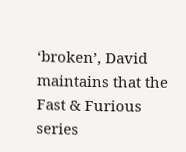‘broken’, David maintains that the Fast & Furious series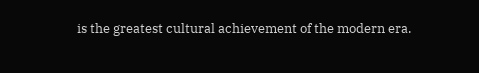is the greatest cultural achievement of the modern era.